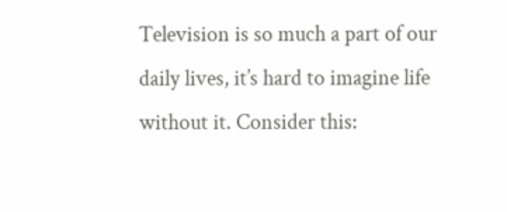Television is so much a part of our daily lives, it’s hard to imagine life without it. Consider this: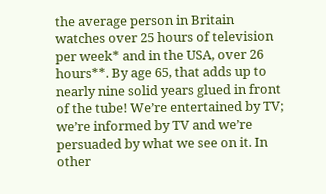the average person in Britain watches over 25 hours of television per week* and in the USA, over 26 hours**. By age 65, that adds up to nearly nine solid years glued in front of the tube! We’re entertained by TV; we’re informed by TV and we’re persuaded by what we see on it. In other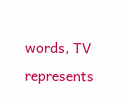words, TV represents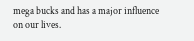mega bucks and has a major influence on our lives.